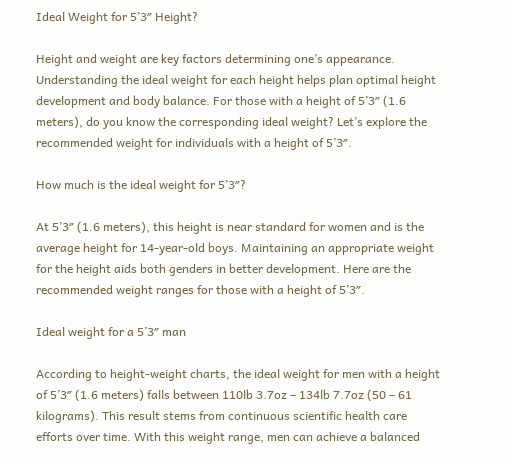Ideal Weight for 5’3″ Height?

Height and weight are key factors determining one’s appearance. Understanding the ideal weight for each height helps plan optimal height development and body balance. For those with a height of 5’3″ (1.6 meters), do you know the corresponding ideal weight? Let’s explore the recommended weight for individuals with a height of 5’3″.

How much is the ideal weight for 5’3″?

At 5’3″ (1.6 meters), this height is near standard for women and is the average height for 14-year-old boys. Maintaining an appropriate weight for the height aids both genders in better development. Here are the recommended weight ranges for those with a height of 5’3″.

Ideal weight for a 5’3″ man

According to height-weight charts, the ideal weight for men with a height of 5’3″ (1.6 meters) falls between 110lb 3.7oz – 134lb 7.7oz (50 – 61 kilograms). This result stems from continuous scientific health care efforts over time. With this weight range, men can achieve a balanced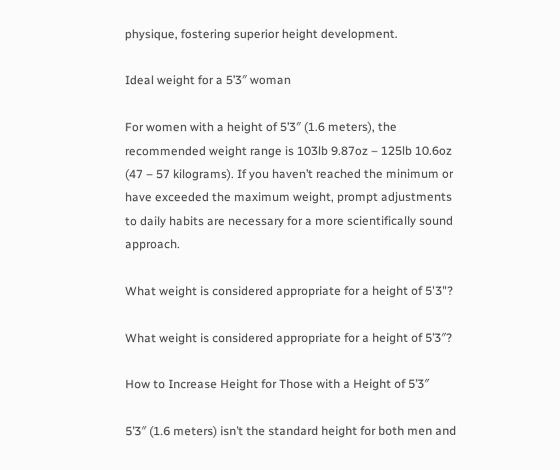physique, fostering superior height development.

Ideal weight for a 5’3″ woman

For women with a height of 5’3″ (1.6 meters), the recommended weight range is 103lb 9.87oz – 125lb 10.6oz (47 – 57 kilograms). If you haven’t reached the minimum or have exceeded the maximum weight, prompt adjustments to daily habits are necessary for a more scientifically sound approach.

What weight is considered appropriate for a height of 5'3"?

What weight is considered appropriate for a height of 5’3″?

How to Increase Height for Those with a Height of 5’3″

5’3″ (1.6 meters) isn’t the standard height for both men and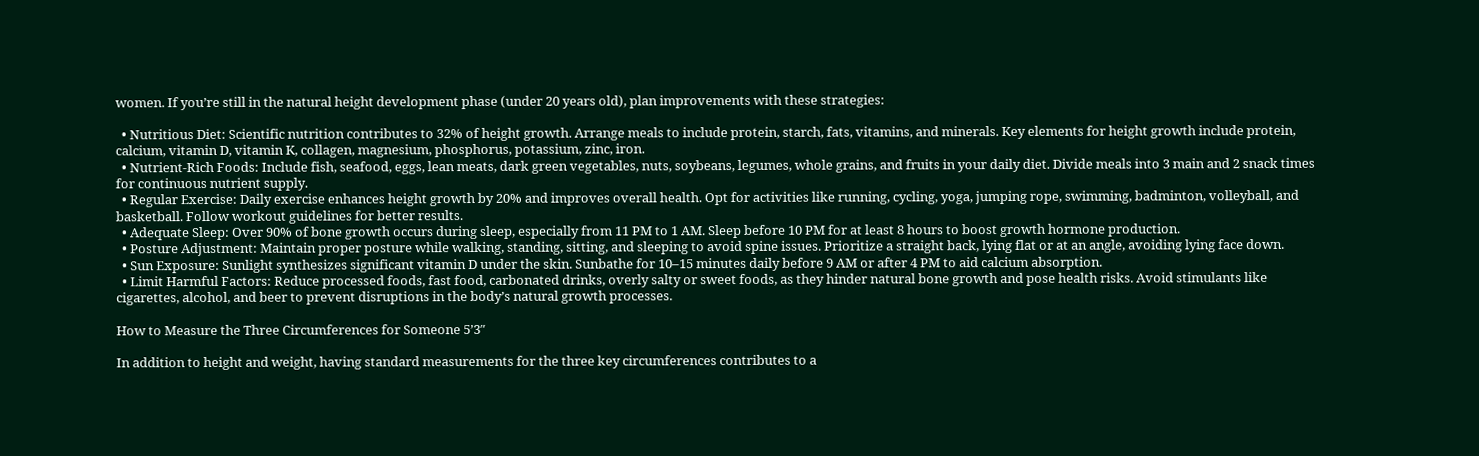women. If you’re still in the natural height development phase (under 20 years old), plan improvements with these strategies:

  • Nutritious Diet: Scientific nutrition contributes to 32% of height growth. Arrange meals to include protein, starch, fats, vitamins, and minerals. Key elements for height growth include protein, calcium, vitamin D, vitamin K, collagen, magnesium, phosphorus, potassium, zinc, iron.
  • Nutrient-Rich Foods: Include fish, seafood, eggs, lean meats, dark green vegetables, nuts, soybeans, legumes, whole grains, and fruits in your daily diet. Divide meals into 3 main and 2 snack times for continuous nutrient supply.
  • Regular Exercise: Daily exercise enhances height growth by 20% and improves overall health. Opt for activities like running, cycling, yoga, jumping rope, swimming, badminton, volleyball, and basketball. Follow workout guidelines for better results.
  • Adequate Sleep: Over 90% of bone growth occurs during sleep, especially from 11 PM to 1 AM. Sleep before 10 PM for at least 8 hours to boost growth hormone production.
  • Posture Adjustment: Maintain proper posture while walking, standing, sitting, and sleeping to avoid spine issues. Prioritize a straight back, lying flat or at an angle, avoiding lying face down.
  • Sun Exposure: Sunlight synthesizes significant vitamin D under the skin. Sunbathe for 10–15 minutes daily before 9 AM or after 4 PM to aid calcium absorption.
  • Limit Harmful Factors: Reduce processed foods, fast food, carbonated drinks, overly salty or sweet foods, as they hinder natural bone growth and pose health risks. Avoid stimulants like cigarettes, alcohol, and beer to prevent disruptions in the body’s natural growth processes.

How to Measure the Three Circumferences for Someone 5’3″

In addition to height and weight, having standard measurements for the three key circumferences contributes to a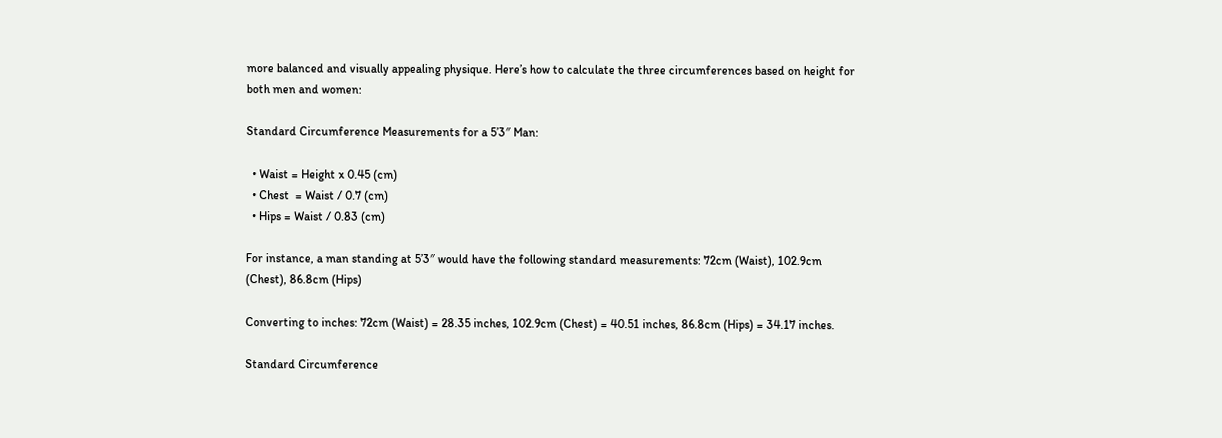more balanced and visually appealing physique. Here’s how to calculate the three circumferences based on height for both men and women:

Standard Circumference Measurements for a 5’3″ Man:

  • Waist = Height x 0.45 (cm)
  • Chest  = Waist / 0.7 (cm)
  • Hips = Waist / 0.83 (cm)

For instance, a man standing at 5’3″ would have the following standard measurements: 72cm (Waist), 102.9cm (Chest), 86.8cm (Hips)

Converting to inches: 72cm (Waist) = 28.35 inches, 102.9cm (Chest) = 40.51 inches, 86.8cm (Hips) = 34.17 inches.

Standard Circumference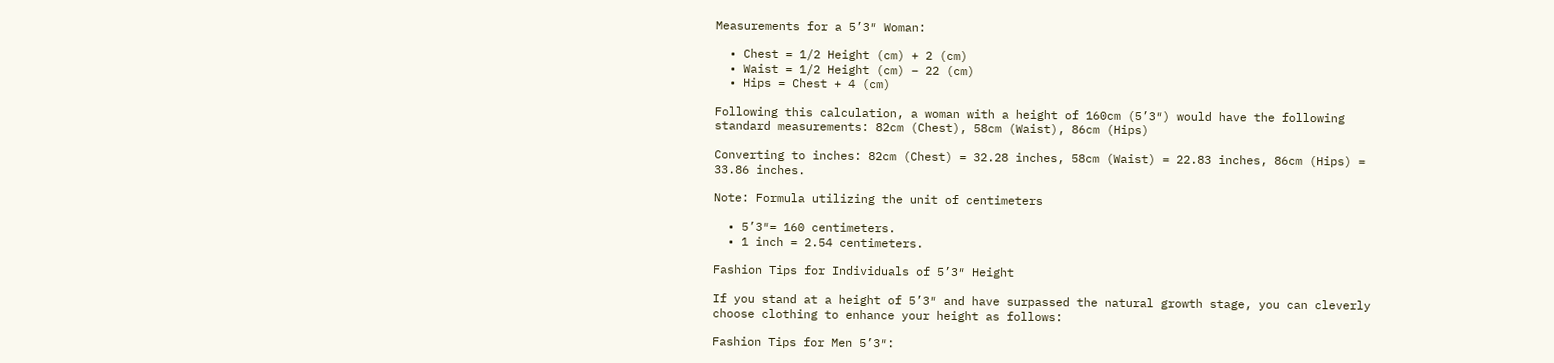Measurements for a 5’3″ Woman:

  • Chest = 1/2 Height (cm) + 2 (cm)
  • Waist = 1/2 Height (cm) – 22 (cm)
  • Hips = Chest + 4 (cm)

Following this calculation, a woman with a height of 160cm (5’3″) would have the following standard measurements: 82cm (Chest), 58cm (Waist), 86cm (Hips)

Converting to inches: 82cm (Chest) = 32.28 inches, 58cm (Waist) = 22.83 inches, 86cm (Hips) = 33.86 inches.

Note: Formula utilizing the unit of centimeters

  • 5’3″= 160 centimeters.
  • 1 inch = 2.54 centimeters.

Fashion Tips for Individuals of 5’3″ Height

If you stand at a height of 5’3″ and have surpassed the natural growth stage, you can cleverly choose clothing to enhance your height as follows:

Fashion Tips for Men 5’3″: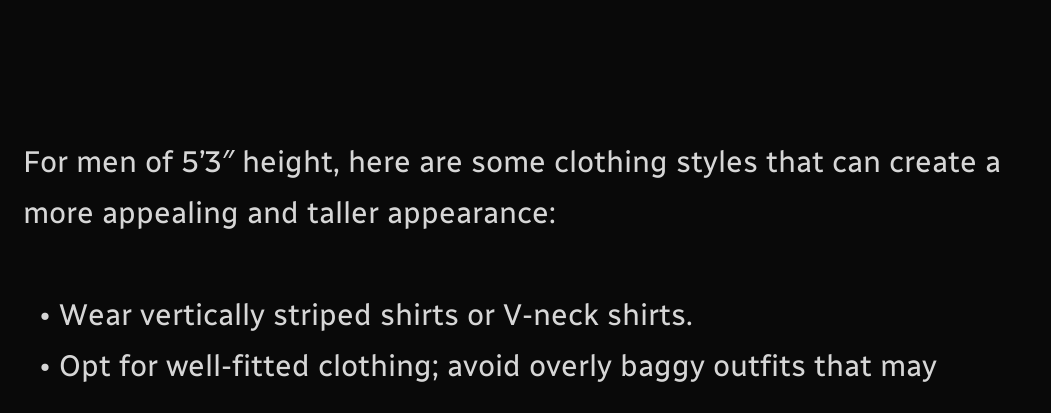For men of 5’3″ height, here are some clothing styles that can create a more appealing and taller appearance:

  • Wear vertically striped shirts or V-neck shirts.
  • Opt for well-fitted clothing; avoid overly baggy outfits that may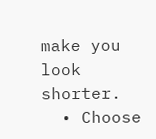make you look shorter.
  • Choose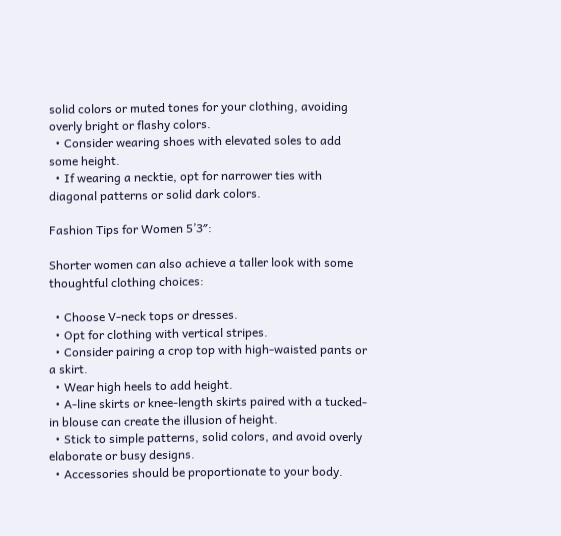solid colors or muted tones for your clothing, avoiding overly bright or flashy colors.
  • Consider wearing shoes with elevated soles to add some height.
  • If wearing a necktie, opt for narrower ties with diagonal patterns or solid dark colors.

Fashion Tips for Women 5’3″:

Shorter women can also achieve a taller look with some thoughtful clothing choices:

  • Choose V-neck tops or dresses.
  • Opt for clothing with vertical stripes.
  • Consider pairing a crop top with high-waisted pants or a skirt.
  • Wear high heels to add height.
  • A-line skirts or knee-length skirts paired with a tucked-in blouse can create the illusion of height.
  • Stick to simple patterns, solid colors, and avoid overly elaborate or busy designs.
  • Accessories should be proportionate to your body.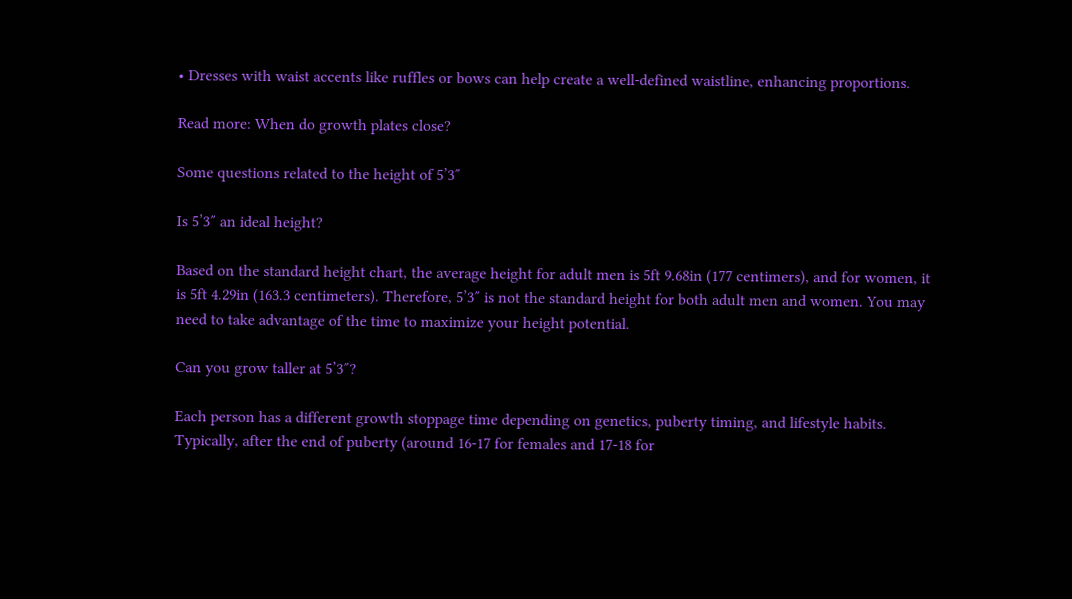• Dresses with waist accents like ruffles or bows can help create a well-defined waistline, enhancing proportions.

Read more: When do growth plates close?

Some questions related to the height of 5’3″

Is 5’3″ an ideal height?

Based on the standard height chart, the average height for adult men is 5ft 9.68in (177 centimers), and for women, it is 5ft 4.29in (163.3 centimeters). Therefore, 5’3″ is not the standard height for both adult men and women. You may need to take advantage of the time to maximize your height potential.

Can you grow taller at 5’3″?

Each person has a different growth stoppage time depending on genetics, puberty timing, and lifestyle habits. Typically, after the end of puberty (around 16-17 for females and 17-18 for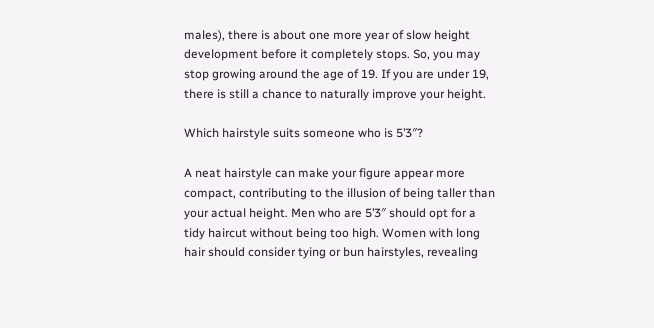males), there is about one more year of slow height development before it completely stops. So, you may stop growing around the age of 19. If you are under 19, there is still a chance to naturally improve your height.

Which hairstyle suits someone who is 5’3″?

A neat hairstyle can make your figure appear more compact, contributing to the illusion of being taller than your actual height. Men who are 5’3″ should opt for a tidy haircut without being too high. Women with long hair should consider tying or bun hairstyles, revealing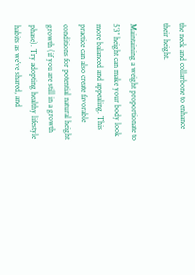the neck and collarbone to enhance their height.

Maintaining a weight proportionate to 5’3″ height can make your body look more balanced and appealing. This practice can also create favorable conditions for potential natural height growth (if you are still in a growth phase). Try adopting healthy lifestyle habits as we’ve shared, and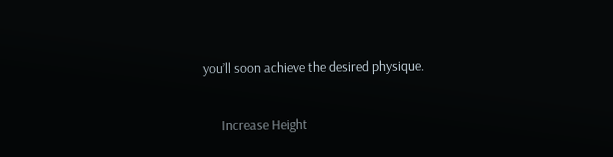you’ll soon achieve the desired physique.

      Increase Height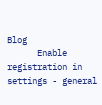Blog
      Enable registration in settings - general